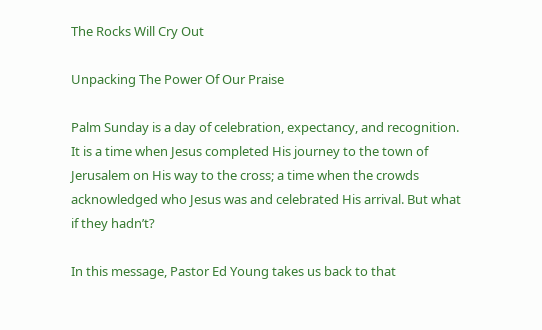The Rocks Will Cry Out

Unpacking The Power Of Our Praise

Palm Sunday is a day of celebration, expectancy, and recognition. It is a time when Jesus completed His journey to the town of Jerusalem on His way to the cross; a time when the crowds acknowledged who Jesus was and celebrated His arrival. But what if they hadn’t?

In this message, Pastor Ed Young takes us back to that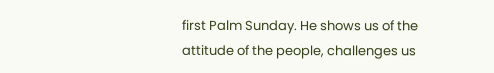first Palm Sunday. He shows us of the attitude of the people, challenges us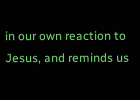in our own reaction to Jesus, and reminds us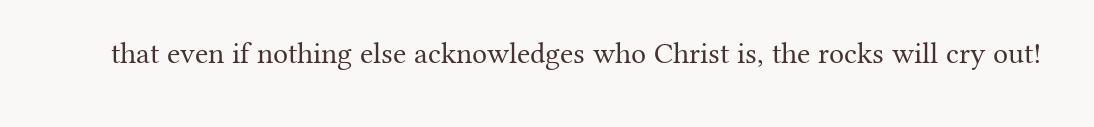that even if nothing else acknowledges who Christ is, the rocks will cry out!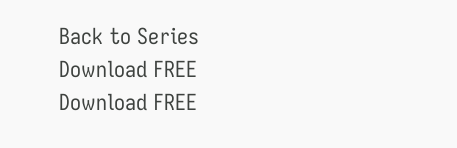Back to Series
Download FREE
Download FREE